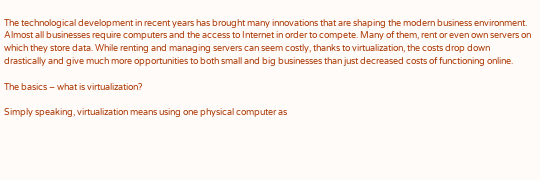The technological development in recent years has brought many innovations that are shaping the modern business environment. Almost all businesses require computers and the access to Internet in order to compete. Many of them, rent or even own servers on which they store data. While renting and managing servers can seem costly, thanks to virtualization, the costs drop down drastically and give much more opportunities to both small and big businesses than just decreased costs of functioning online.

The basics – what is virtualization?

Simply speaking, virtualization means using one physical computer as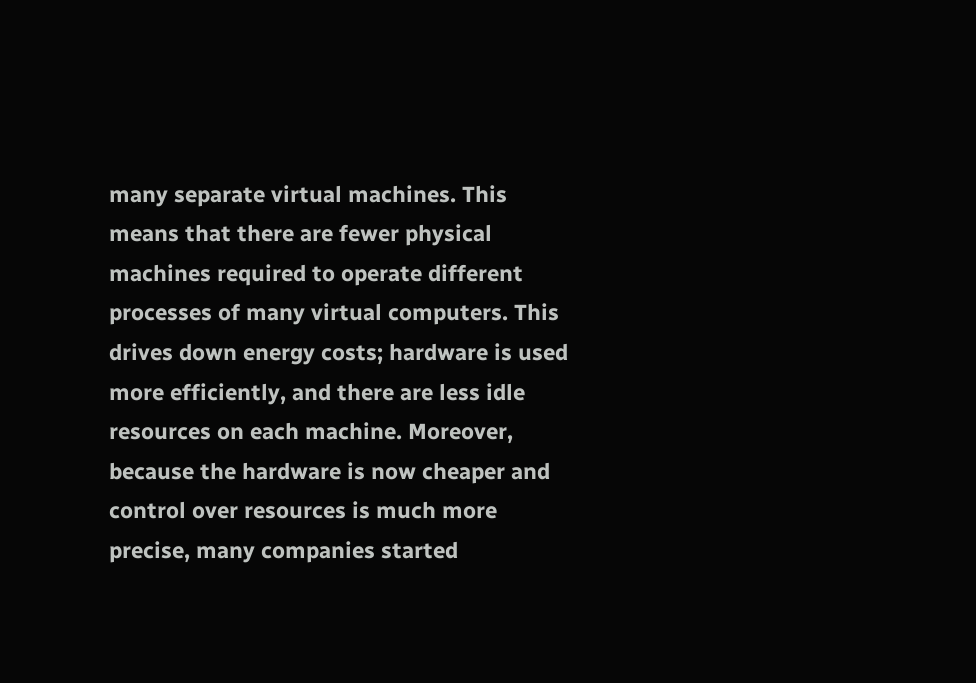many separate virtual machines. This means that there are fewer physical machines required to operate different processes of many virtual computers. This drives down energy costs; hardware is used more efficiently, and there are less idle resources on each machine. Moreover, because the hardware is now cheaper and control over resources is much more precise, many companies started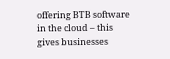offering BTB software in the cloud – this gives businesses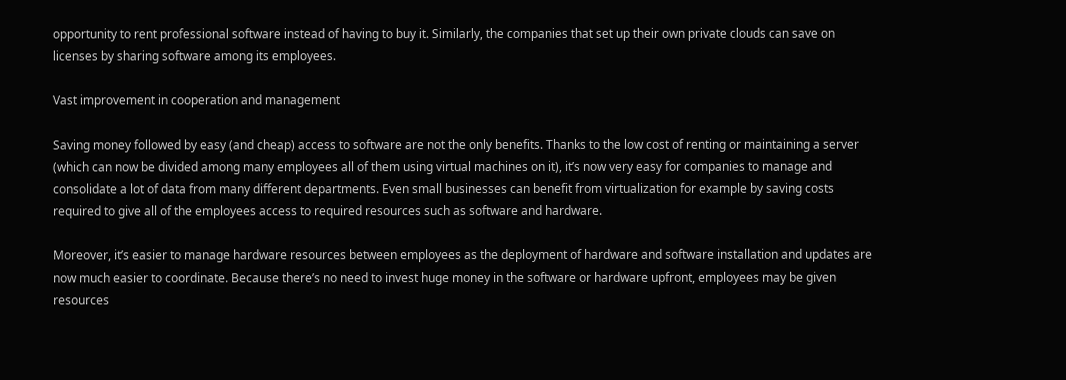opportunity to rent professional software instead of having to buy it. Similarly, the companies that set up their own private clouds can save on licenses by sharing software among its employees.

Vast improvement in cooperation and management

Saving money followed by easy (and cheap) access to software are not the only benefits. Thanks to the low cost of renting or maintaining a server (which can now be divided among many employees all of them using virtual machines on it), it’s now very easy for companies to manage and consolidate a lot of data from many different departments. Even small businesses can benefit from virtualization for example by saving costs required to give all of the employees access to required resources such as software and hardware.

Moreover, it’s easier to manage hardware resources between employees as the deployment of hardware and software installation and updates are now much easier to coordinate. Because there’s no need to invest huge money in the software or hardware upfront, employees may be given resources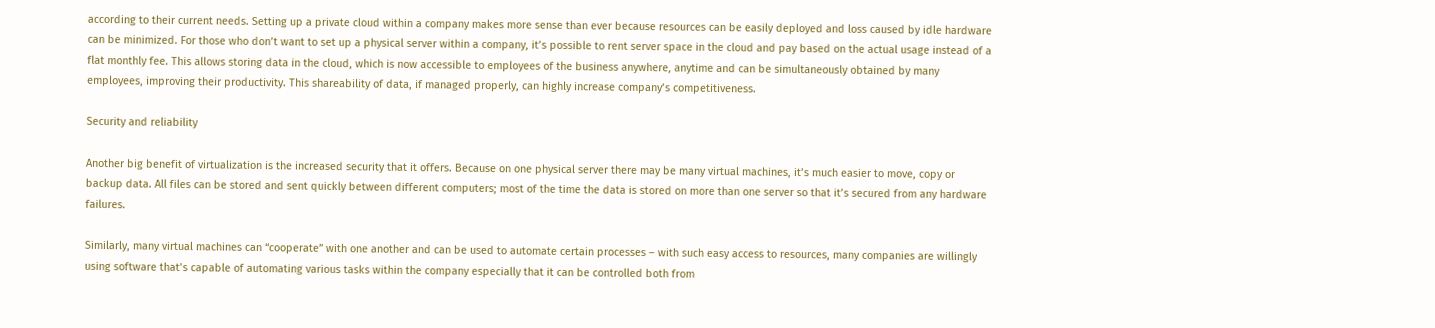according to their current needs. Setting up a private cloud within a company makes more sense than ever because resources can be easily deployed and loss caused by idle hardware can be minimized. For those who don’t want to set up a physical server within a company, it’s possible to rent server space in the cloud and pay based on the actual usage instead of a flat monthly fee. This allows storing data in the cloud, which is now accessible to employees of the business anywhere, anytime and can be simultaneously obtained by many employees, improving their productivity. This shareability of data, if managed properly, can highly increase company’s competitiveness.

Security and reliability

Another big benefit of virtualization is the increased security that it offers. Because on one physical server there may be many virtual machines, it’s much easier to move, copy or backup data. All files can be stored and sent quickly between different computers; most of the time the data is stored on more than one server so that it’s secured from any hardware failures.

Similarly, many virtual machines can “cooperate” with one another and can be used to automate certain processes – with such easy access to resources, many companies are willingly using software that’s capable of automating various tasks within the company especially that it can be controlled both from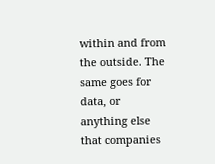within and from the outside. The same goes for data, or anything else that companies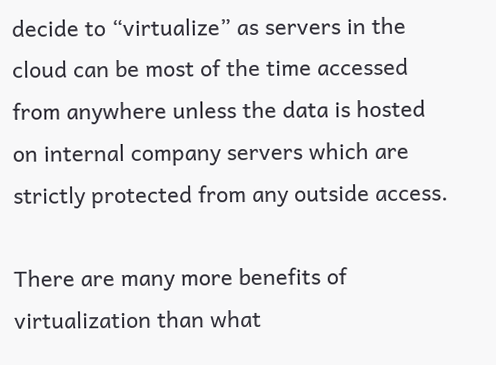decide to “virtualize” as servers in the cloud can be most of the time accessed from anywhere unless the data is hosted on internal company servers which are strictly protected from any outside access.

There are many more benefits of virtualization than what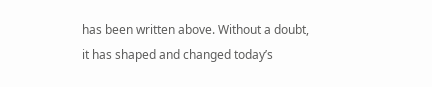has been written above. Without a doubt, it has shaped and changed today’s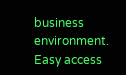business environment. Easy access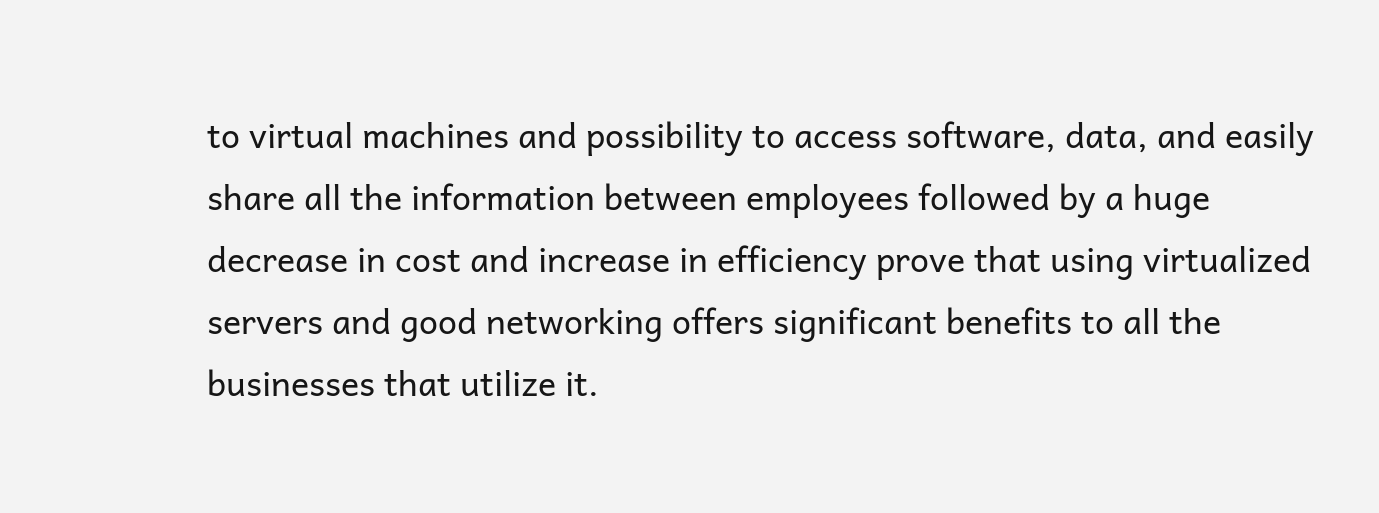to virtual machines and possibility to access software, data, and easily share all the information between employees followed by a huge decrease in cost and increase in efficiency prove that using virtualized servers and good networking offers significant benefits to all the businesses that utilize it.